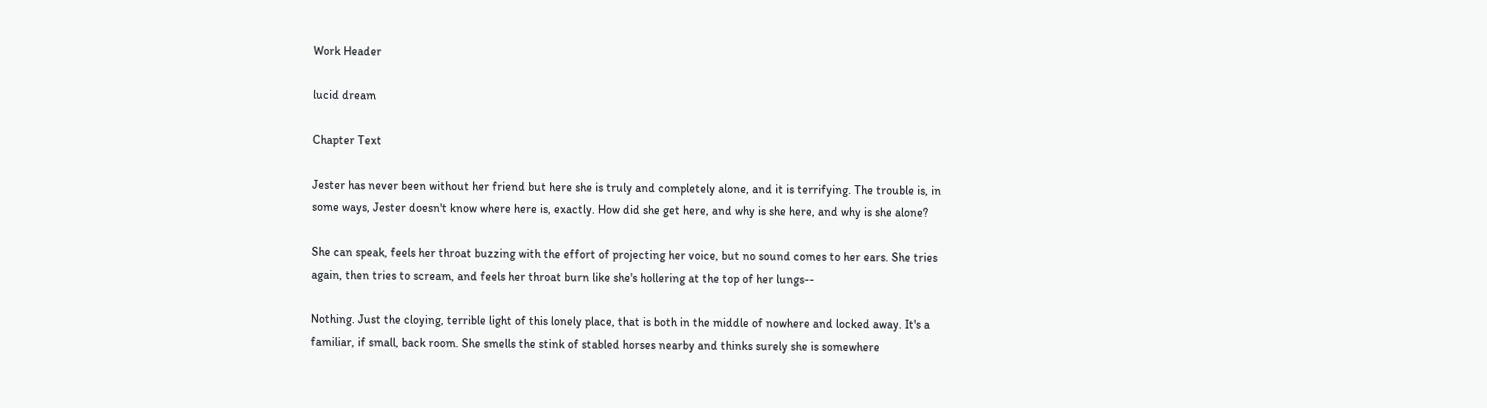Work Header

lucid dream

Chapter Text

Jester has never been without her friend but here she is truly and completely alone, and it is terrifying. The trouble is, in some ways, Jester doesn't know where here is, exactly. How did she get here, and why is she here, and why is she alone?

She can speak, feels her throat buzzing with the effort of projecting her voice, but no sound comes to her ears. She tries again, then tries to scream, and feels her throat burn like she's hollering at the top of her lungs--

Nothing. Just the cloying, terrible light of this lonely place, that is both in the middle of nowhere and locked away. It's a familiar, if small, back room. She smells the stink of stabled horses nearby and thinks surely she is somewhere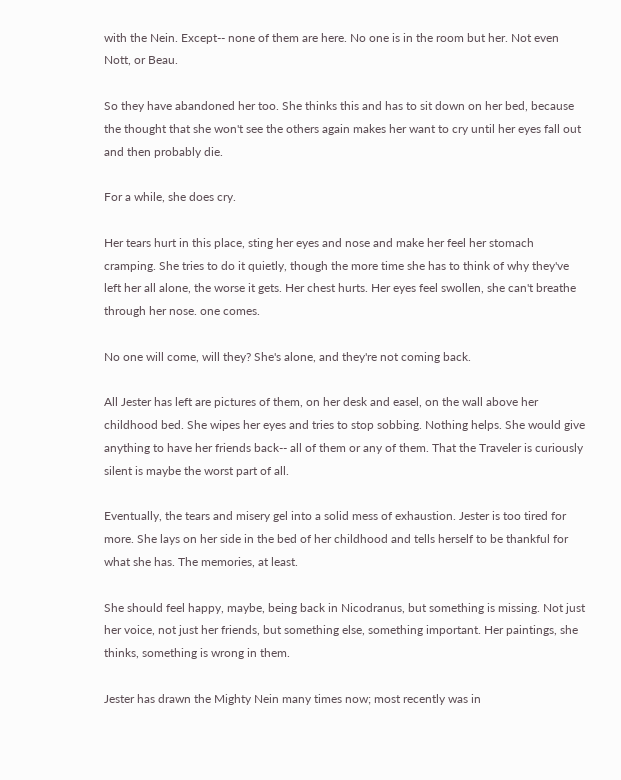with the Nein. Except-- none of them are here. No one is in the room but her. Not even Nott, or Beau.

So they have abandoned her too. She thinks this and has to sit down on her bed, because the thought that she won't see the others again makes her want to cry until her eyes fall out and then probably die.

For a while, she does cry.

Her tears hurt in this place, sting her eyes and nose and make her feel her stomach cramping. She tries to do it quietly, though the more time she has to think of why they've left her all alone, the worse it gets. Her chest hurts. Her eyes feel swollen, she can't breathe through her nose. one comes.

No one will come, will they? She's alone, and they're not coming back.

All Jester has left are pictures of them, on her desk and easel, on the wall above her childhood bed. She wipes her eyes and tries to stop sobbing. Nothing helps. She would give anything to have her friends back-- all of them or any of them. That the Traveler is curiously silent is maybe the worst part of all.

Eventually, the tears and misery gel into a solid mess of exhaustion. Jester is too tired for more. She lays on her side in the bed of her childhood and tells herself to be thankful for what she has. The memories, at least.

She should feel happy, maybe, being back in Nicodranus, but something is missing. Not just her voice, not just her friends, but something else, something important. Her paintings, she thinks, something is wrong in them.

Jester has drawn the Mighty Nein many times now; most recently was in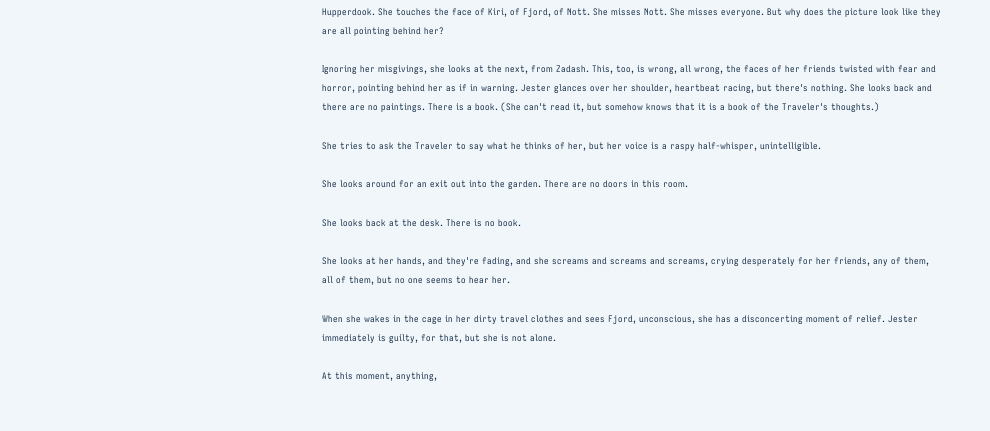Hupperdook. She touches the face of Kiri, of Fjord, of Nott. She misses Nott. She misses everyone. But why does the picture look like they are all pointing behind her?

Ignoring her misgivings, she looks at the next, from Zadash. This, too, is wrong, all wrong, the faces of her friends twisted with fear and horror, pointing behind her as if in warning. Jester glances over her shoulder, heartbeat racing, but there's nothing. She looks back and there are no paintings. There is a book. (She can't read it, but somehow knows that it is a book of the Traveler's thoughts.)

She tries to ask the Traveler to say what he thinks of her, but her voice is a raspy half-whisper, unintelligible.

She looks around for an exit out into the garden. There are no doors in this room.

She looks back at the desk. There is no book.

She looks at her hands, and they're fading, and she screams and screams and screams, crying desperately for her friends, any of them, all of them, but no one seems to hear her.

When she wakes in the cage in her dirty travel clothes and sees Fjord, unconscious, she has a disconcerting moment of relief. Jester immediately is guilty, for that, but she is not alone.

At this moment, anything,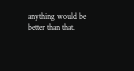anything would be better than that.